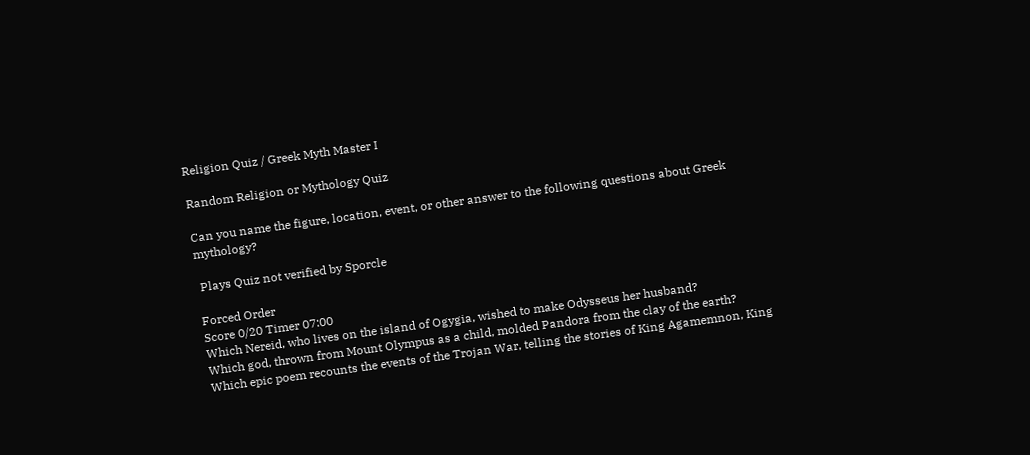Religion Quiz / Greek Myth Master I

Random Religion or Mythology Quiz

Can you name the figure, location, event, or other answer to the following questions about Greek mythology?

 Plays Quiz not verified by Sporcle

Forced Order
Score 0/20 Timer 07:00
Which Nereid, who lives on the island of Ogygia, wished to make Odysseus her husband?
Which god, thrown from Mount Olympus as a child, molded Pandora from the clay of the earth?
Which epic poem recounts the events of the Trojan War, telling the stories of King Agamemnon, King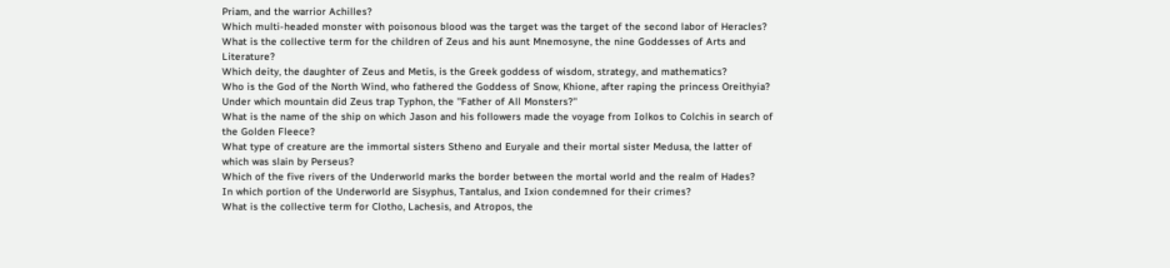Priam, and the warrior Achilles?
Which multi-headed monster with poisonous blood was the target was the target of the second labor of Heracles?
What is the collective term for the children of Zeus and his aunt Mnemosyne, the nine Goddesses of Arts and Literature?
Which deity, the daughter of Zeus and Metis, is the Greek goddess of wisdom, strategy, and mathematics?
Who is the God of the North Wind, who fathered the Goddess of Snow, Khione, after raping the princess Oreithyia?
Under which mountain did Zeus trap Typhon, the ''Father of All Monsters?''
What is the name of the ship on which Jason and his followers made the voyage from Iolkos to Colchis in search of the Golden Fleece?
What type of creature are the immortal sisters Stheno and Euryale and their mortal sister Medusa, the latter of which was slain by Perseus?
Which of the five rivers of the Underworld marks the border between the mortal world and the realm of Hades?
In which portion of the Underworld are Sisyphus, Tantalus, and Ixion condemned for their crimes?
What is the collective term for Clotho, Lachesis, and Atropos, the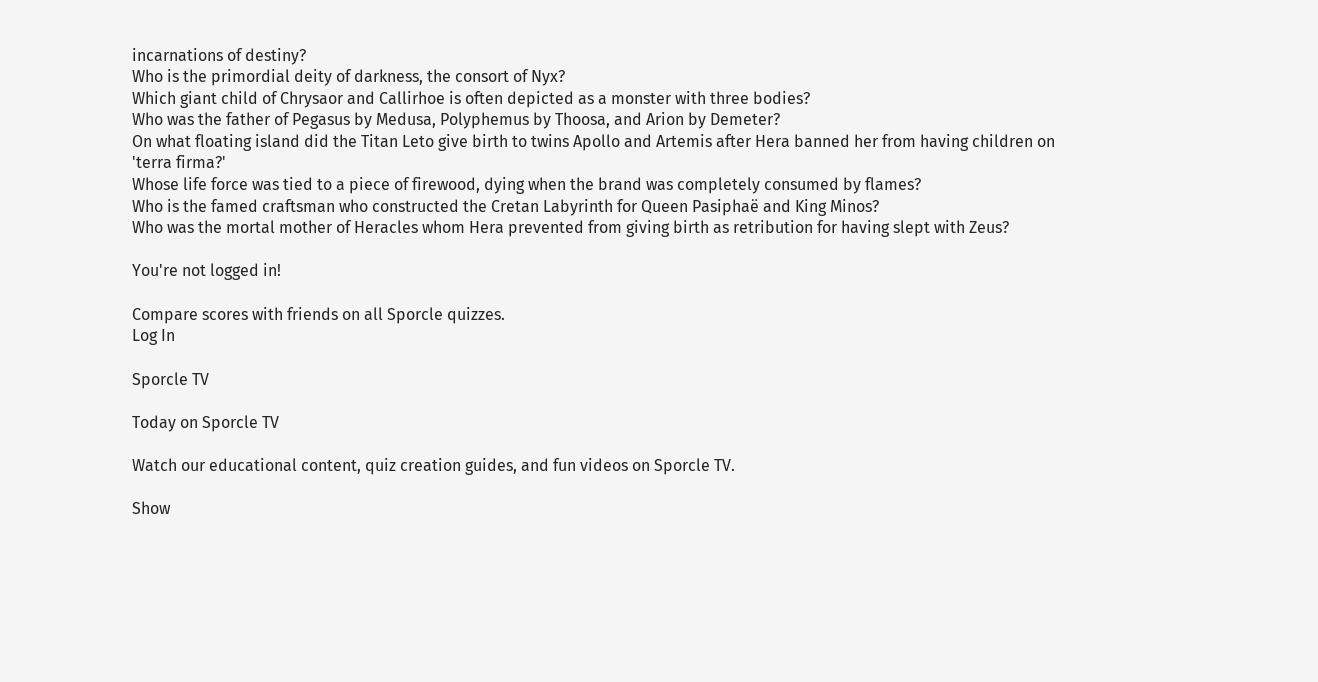incarnations of destiny?
Who is the primordial deity of darkness, the consort of Nyx?
Which giant child of Chrysaor and Callirhoe is often depicted as a monster with three bodies?
Who was the father of Pegasus by Medusa, Polyphemus by Thoosa, and Arion by Demeter?
On what floating island did the Titan Leto give birth to twins Apollo and Artemis after Hera banned her from having children on 'terra firma?'
Whose life force was tied to a piece of firewood, dying when the brand was completely consumed by flames?
Who is the famed craftsman who constructed the Cretan Labyrinth for Queen Pasiphaë and King Minos?
Who was the mortal mother of Heracles whom Hera prevented from giving birth as retribution for having slept with Zeus?

You're not logged in!

Compare scores with friends on all Sporcle quizzes.
Log In

Sporcle TV

Today on Sporcle TV

Watch our educational content, quiz creation guides, and fun videos on Sporcle TV.

Show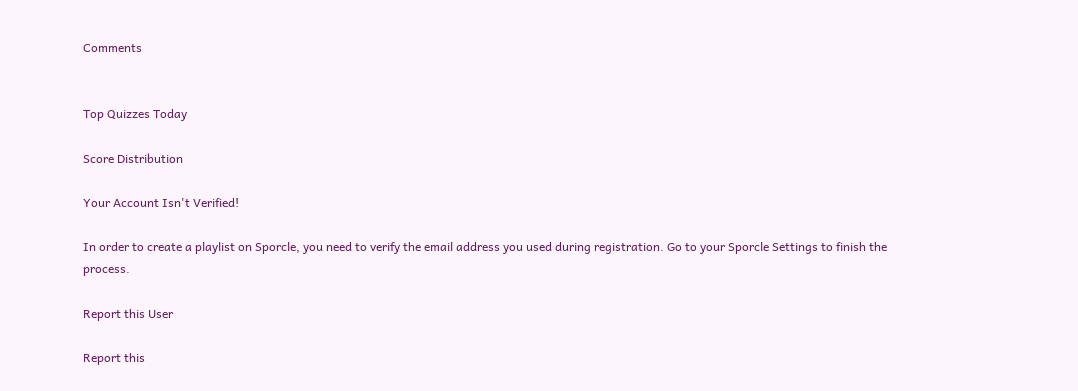Comments


Top Quizzes Today

Score Distribution

Your Account Isn't Verified!

In order to create a playlist on Sporcle, you need to verify the email address you used during registration. Go to your Sporcle Settings to finish the process.

Report this User

Report this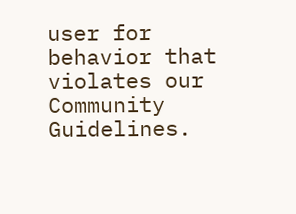user for behavior that violates our Community Guidelines.